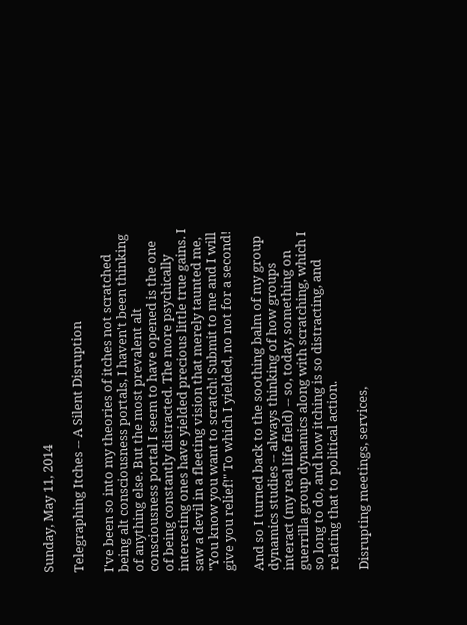Sunday, May 11, 2014

Telegraphing Itches -- A Silent Disruption

I've been so into my theories of itches not scratched being alt consciousness portals, I haven't been thinking of anything else. But the most prevalent alt consciousness portal I seem to have opened is the one of being constantly distracted. The more psychically interesting ones have yielded precious little true gains. I saw a devil in a fleeting vision that merely taunted me, "You know you want to scratch! Submit to me and I will give you relief!" To which I yielded, no not for a second!

And so I turned back to the soothing balm of my group dynamics studies -- always thinking of how groups interact (my real life field) -- so, today, something on guerrilla group dynamics along with scratching, which I so long to do, and how itching is so distracting, and relating that to political action.

Disrupting meetings, services,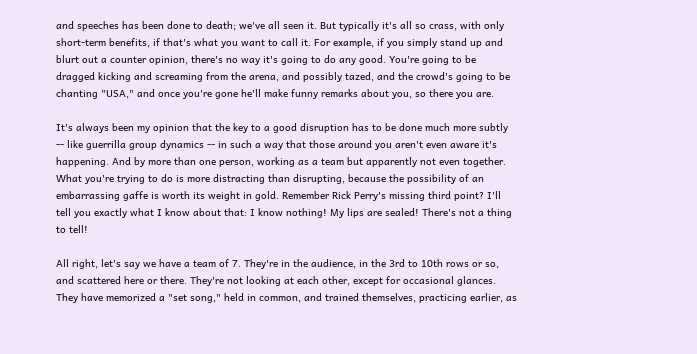and speeches has been done to death; we've all seen it. But typically it's all so crass, with only short-term benefits, if that's what you want to call it. For example, if you simply stand up and blurt out a counter opinion, there's no way it's going to do any good. You're going to be dragged kicking and screaming from the arena, and possibly tazed, and the crowd's going to be chanting "USA," and once you're gone he'll make funny remarks about you, so there you are.

It's always been my opinion that the key to a good disruption has to be done much more subtly -- like guerrilla group dynamics -- in such a way that those around you aren't even aware it's happening. And by more than one person, working as a team but apparently not even together. What you're trying to do is more distracting than disrupting, because the possibility of an embarrassing gaffe is worth its weight in gold. Remember Rick Perry's missing third point? I'll tell you exactly what I know about that: I know nothing! My lips are sealed! There's not a thing to tell!

All right, let's say we have a team of 7. They're in the audience, in the 3rd to 10th rows or so, and scattered here or there. They're not looking at each other, except for occasional glances. They have memorized a "set song," held in common, and trained themselves, practicing earlier, as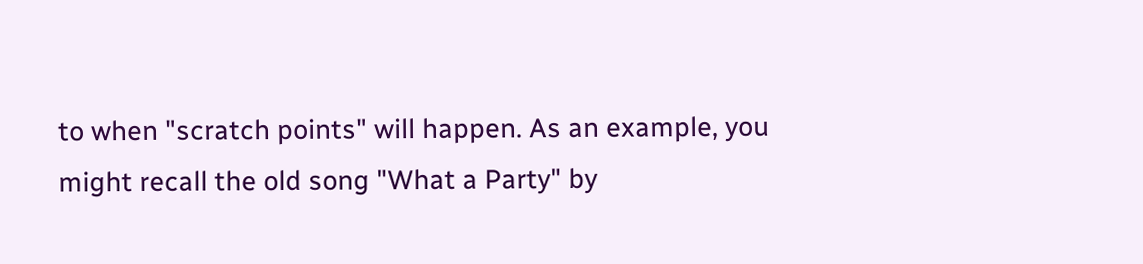to when "scratch points" will happen. As an example, you might recall the old song "What a Party" by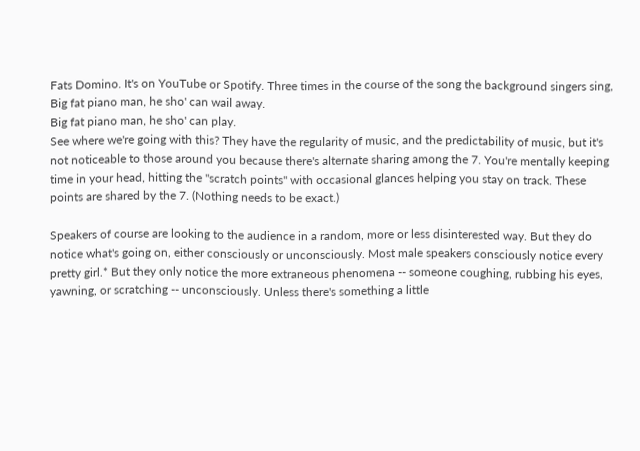Fats Domino. It's on YouTube or Spotify. Three times in the course of the song the background singers sing,
Big fat piano man, he sho' can wail away.
Big fat piano man, he sho' can play.
See where we're going with this? They have the regularity of music, and the predictability of music, but it's not noticeable to those around you because there's alternate sharing among the 7. You're mentally keeping time in your head, hitting the "scratch points" with occasional glances helping you stay on track. These points are shared by the 7. (Nothing needs to be exact.)

Speakers of course are looking to the audience in a random, more or less disinterested way. But they do notice what's going on, either consciously or unconsciously. Most male speakers consciously notice every pretty girl.* But they only notice the more extraneous phenomena -- someone coughing, rubbing his eyes, yawning, or scratching -- unconsciously. Unless there's something a little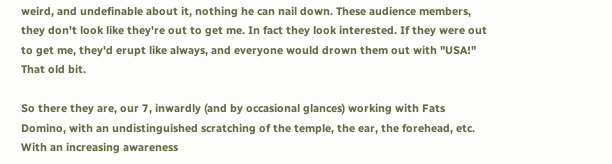weird, and undefinable about it, nothing he can nail down. These audience members, they don't look like they're out to get me. In fact they look interested. If they were out to get me, they'd erupt like always, and everyone would drown them out with "USA!" That old bit.

So there they are, our 7, inwardly (and by occasional glances) working with Fats Domino, with an undistinguished scratching of the temple, the ear, the forehead, etc. With an increasing awareness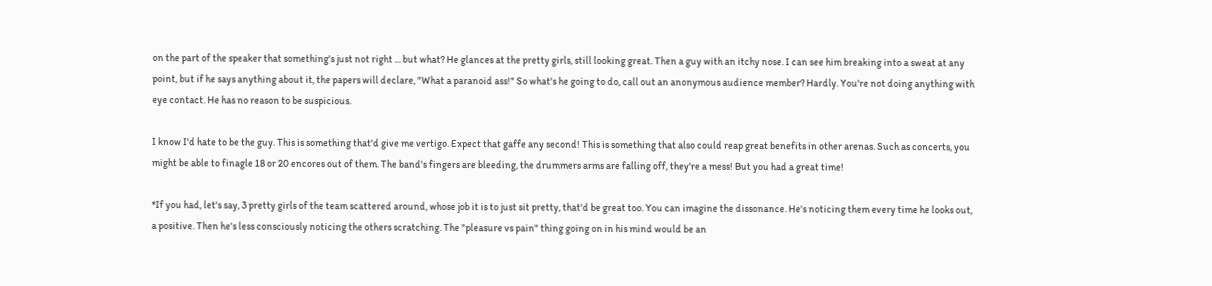on the part of the speaker that something's just not right ... but what? He glances at the pretty girls, still looking great. Then a guy with an itchy nose. I can see him breaking into a sweat at any point, but if he says anything about it, the papers will declare, "What a paranoid ass!" So what's he going to do, call out an anonymous audience member? Hardly. You're not doing anything with eye contact. He has no reason to be suspicious.

I know I'd hate to be the guy. This is something that'd give me vertigo. Expect that gaffe any second! This is something that also could reap great benefits in other arenas. Such as concerts, you might be able to finagle 18 or 20 encores out of them. The band's fingers are bleeding, the drummers arms are falling off, they're a mess! But you had a great time!

*If you had, let's say, 3 pretty girls of the team scattered around, whose job it is to just sit pretty, that'd be great too. You can imagine the dissonance. He's noticing them every time he looks out, a positive. Then he's less consciously noticing the others scratching. The "pleasure vs pain" thing going on in his mind would be an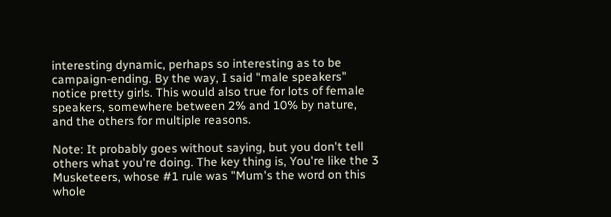interesting dynamic, perhaps so interesting as to be campaign-ending. By the way, I said "male speakers" notice pretty girls. This would also true for lots of female speakers, somewhere between 2% and 10% by nature, and the others for multiple reasons.

Note: It probably goes without saying, but you don't tell others what you're doing. The key thing is, You're like the 3 Musketeers, whose #1 rule was "Mum's the word on this whole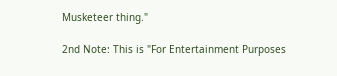Musketeer thing."

2nd Note: This is "For Entertainment Purposes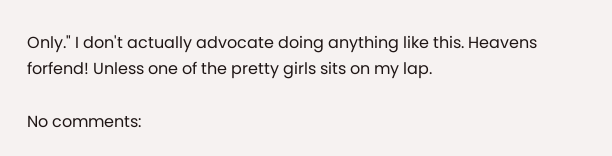Only." I don't actually advocate doing anything like this. Heavens forfend! Unless one of the pretty girls sits on my lap.

No comments: